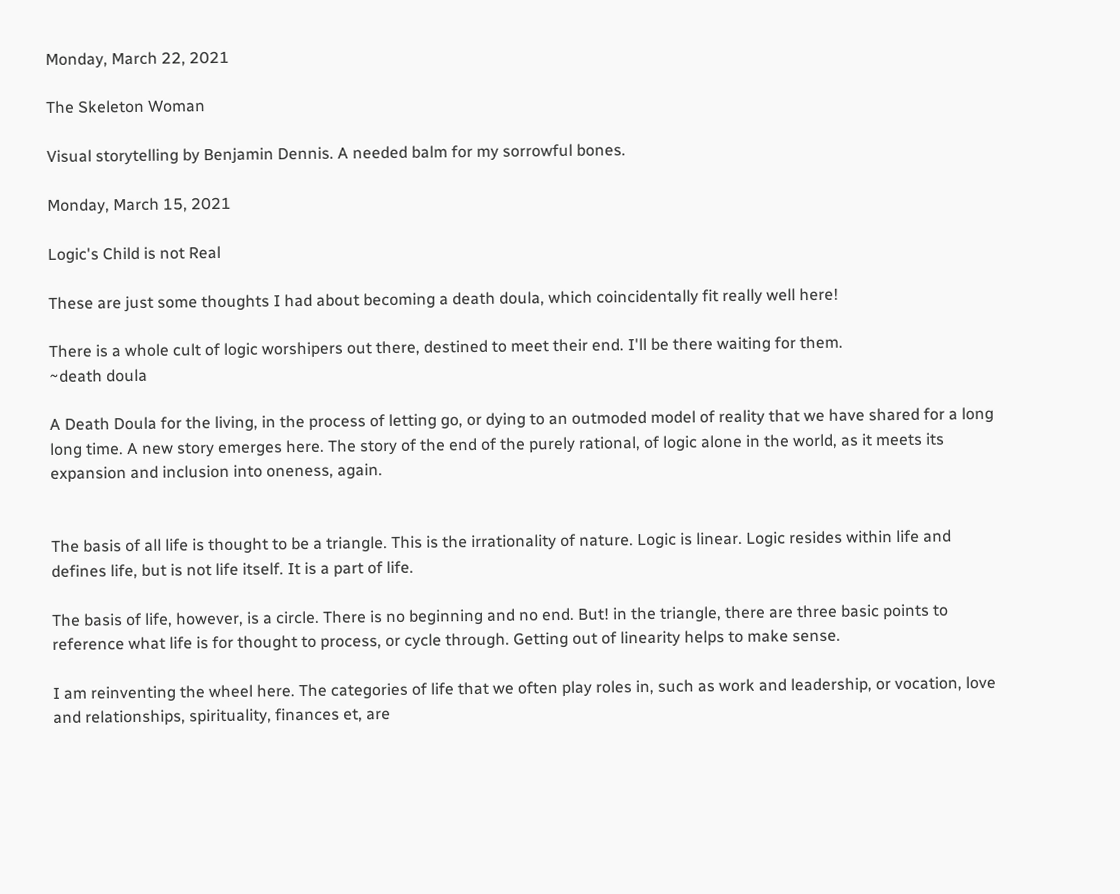Monday, March 22, 2021

The Skeleton Woman

Visual storytelling by Benjamin Dennis. A needed balm for my sorrowful bones.

Monday, March 15, 2021

Logic's Child is not Real

These are just some thoughts I had about becoming a death doula, which coincidentally fit really well here!

There is a whole cult of logic worshipers out there, destined to meet their end. I'll be there waiting for them.
~death doula

A Death Doula for the living, in the process of letting go, or dying to an outmoded model of reality that we have shared for a long long time. A new story emerges here. The story of the end of the purely rational, of logic alone in the world, as it meets its expansion and inclusion into oneness, again.


The basis of all life is thought to be a triangle. This is the irrationality of nature. Logic is linear. Logic resides within life and defines life, but is not life itself. It is a part of life.

The basis of life, however, is a circle. There is no beginning and no end. But! in the triangle, there are three basic points to reference what life is for thought to process, or cycle through. Getting out of linearity helps to make sense.

I am reinventing the wheel here. The categories of life that we often play roles in, such as work and leadership, or vocation, love and relationships, spirituality, finances et, are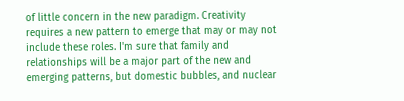of little concern in the new paradigm. Creativity requires a new pattern to emerge that may or may not include these roles. I'm sure that family and relationships will be a major part of the new and emerging patterns, but domestic bubbles, and nuclear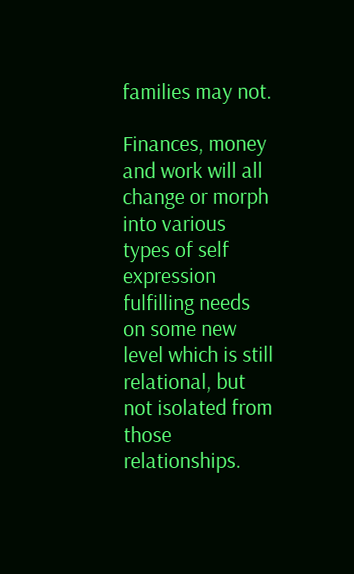families may not.

Finances, money and work will all change or morph into various types of self expression fulfilling needs on some new level which is still relational, but not isolated from those relationships.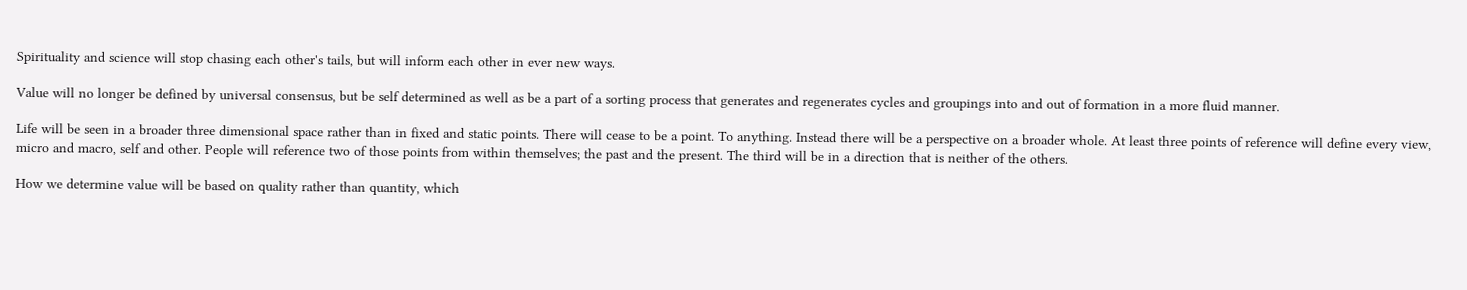Spirituality and science will stop chasing each other's tails, but will inform each other in ever new ways.

Value will no longer be defined by universal consensus, but be self determined as well as be a part of a sorting process that generates and regenerates cycles and groupings into and out of formation in a more fluid manner.

Life will be seen in a broader three dimensional space rather than in fixed and static points. There will cease to be a point. To anything. Instead there will be a perspective on a broader whole. At least three points of reference will define every view, micro and macro, self and other. People will reference two of those points from within themselves; the past and the present. The third will be in a direction that is neither of the others.

How we determine value will be based on quality rather than quantity, which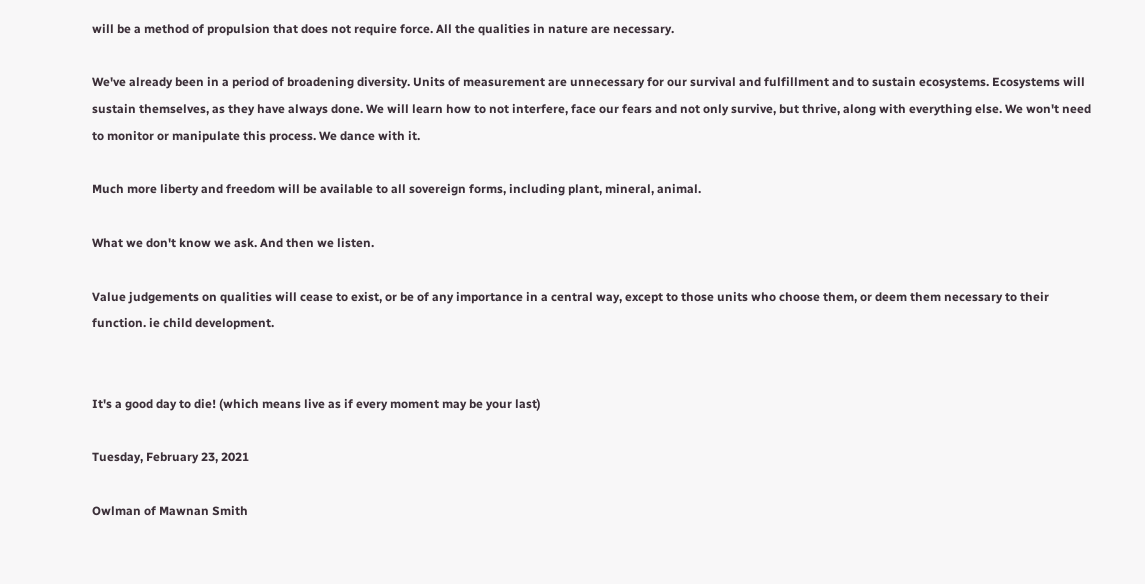will be a method of propulsion that does not require force. All the qualities in nature are necessary.

We've already been in a period of broadening diversity. Units of measurement are unnecessary for our survival and fulfillment and to sustain ecosystems. Ecosystems will sustain themselves, as they have always done. We will learn how to not interfere, face our fears and not only survive, but thrive, along with everything else. We won't need to monitor or manipulate this process. We dance with it.

Much more liberty and freedom will be available to all sovereign forms, including plant, mineral, animal.

What we don't know we ask. And then we listen.

Value judgements on qualities will cease to exist, or be of any importance in a central way, except to those units who choose them, or deem them necessary to their function. ie child development.


It's a good day to die! (which means live as if every moment may be your last)

Tuesday, February 23, 2021

Owlman of Mawnan Smith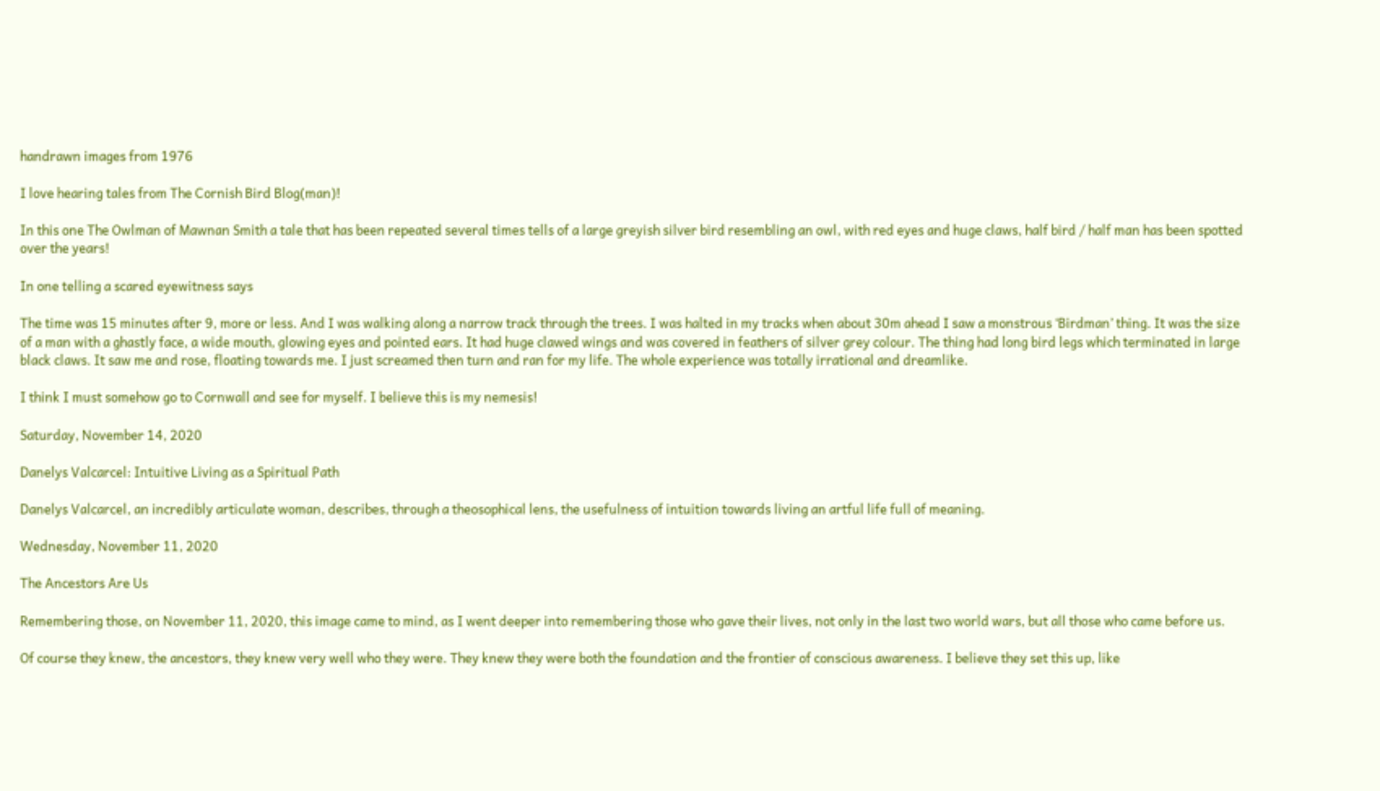handrawn images from 1976

I love hearing tales from The Cornish Bird Blog(man)!

In this one The Owlman of Mawnan Smith a tale that has been repeated several times tells of a large greyish silver bird resembling an owl, with red eyes and huge claws, half bird / half man has been spotted over the years!

In one telling a scared eyewitness says

The time was 15 minutes after 9, more or less. And I was walking along a narrow track through the trees. I was halted in my tracks when about 30m ahead I saw a monstrous ‘Birdman’ thing. It was the size of a man with a ghastly face, a wide mouth, glowing eyes and pointed ears. It had huge clawed wings and was covered in feathers of silver grey colour. The thing had long bird legs which terminated in large black claws. It saw me and rose, floating towards me. I just screamed then turn and ran for my life. The whole experience was totally irrational and dreamlike.

I think I must somehow go to Cornwall and see for myself. I believe this is my nemesis!

Saturday, November 14, 2020

Danelys Valcarcel: Intuitive Living as a Spiritual Path

Danelys Valcarcel, an incredibly articulate woman, describes, through a theosophical lens, the usefulness of intuition towards living an artful life full of meaning.

Wednesday, November 11, 2020

The Ancestors Are Us

Remembering those, on November 11, 2020, this image came to mind, as I went deeper into remembering those who gave their lives, not only in the last two world wars, but all those who came before us.

Of course they knew, the ancestors, they knew very well who they were. They knew they were both the foundation and the frontier of conscious awareness. I believe they set this up, like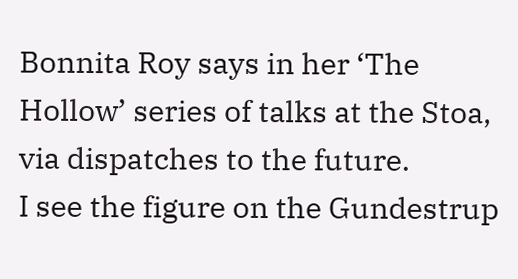Bonnita Roy says in her ‘The Hollow’ series of talks at the Stoa, via dispatches to the future.
I see the figure on the Gundestrup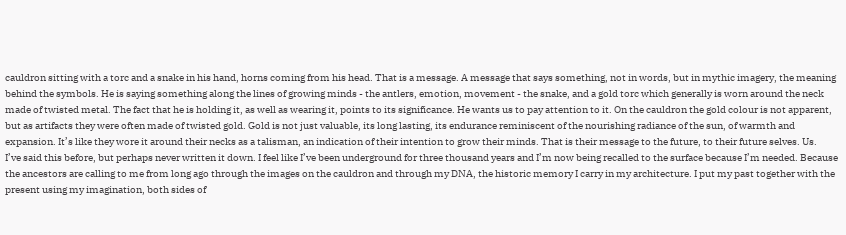cauldron sitting with a torc and a snake in his hand, horns coming from his head. That is a message. A message that says something, not in words, but in mythic imagery, the meaning behind the symbols. He is saying something along the lines of growing minds - the antlers, emotion, movement - the snake, and a gold torc which generally is worn around the neck made of twisted metal. The fact that he is holding it, as well as wearing it, points to its significance. He wants us to pay attention to it. On the cauldron the gold colour is not apparent, but as artifacts they were often made of twisted gold. Gold is not just valuable, its long lasting, its endurance reminiscent of the nourishing radiance of the sun, of warmth and expansion. It’s like they wore it around their necks as a talisman, an indication of their intention to grow their minds. That is their message to the future, to their future selves. Us.
I’ve said this before, but perhaps never written it down. I feel like I’ve been underground for three thousand years and I’m now being recalled to the surface because I’m needed. Because the ancestors are calling to me from long ago through the images on the cauldron and through my DNA, the historic memory I carry in my architecture. I put my past together with the present using my imagination, both sides of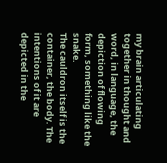my brain articulating together in thought and word, in language, the depiction of flowing form, something like the snake.
The cauldron itself is the container, the body. The intentions of it are depicted in the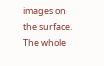images on the surface. The whole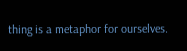thing is a metaphor for ourselves.